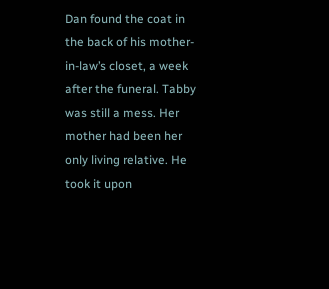Dan found the coat in the back of his mother-in-law’s closet, a week after the funeral. Tabby was still a mess. Her mother had been her only living relative. He took it upon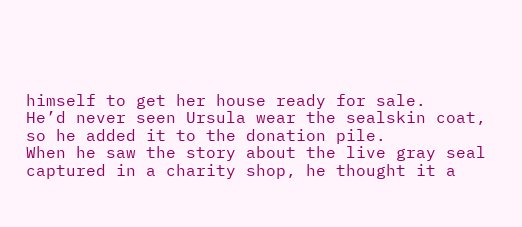himself to get her house ready for sale.
He’d never seen Ursula wear the sealskin coat, so he added it to the donation pile.
When he saw the story about the live gray seal captured in a charity shop, he thought it a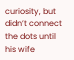curiosity, but didn’t connect the dots until his wife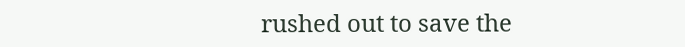rushed out to save the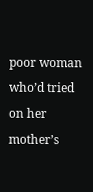poor woman who’d tried on her mother’s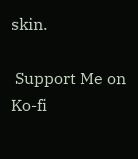skin.

 Support Me on Ko-fi